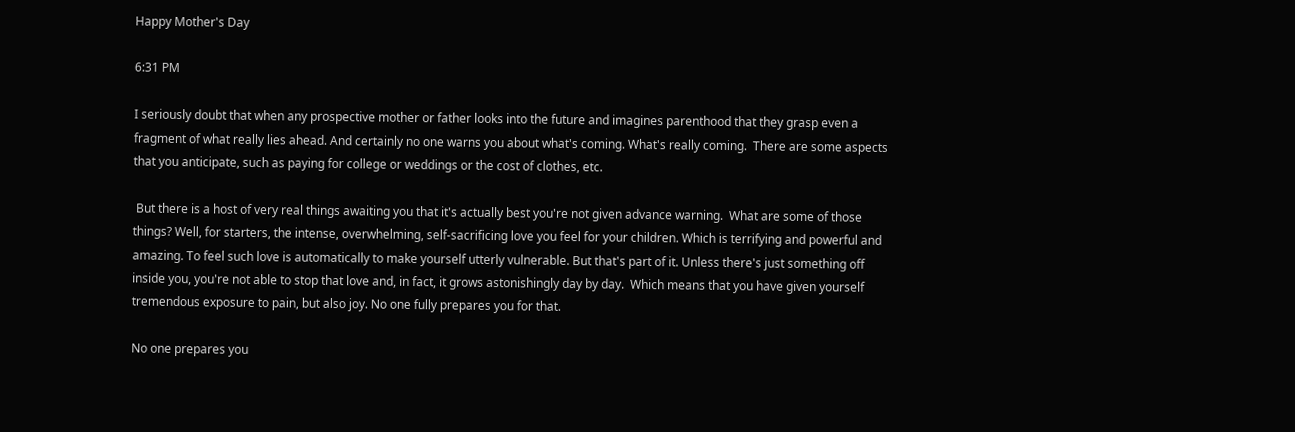Happy Mother's Day

6:31 PM

I seriously doubt that when any prospective mother or father looks into the future and imagines parenthood that they grasp even a fragment of what really lies ahead. And certainly no one warns you about what's coming. What's really coming.  There are some aspects that you anticipate, such as paying for college or weddings or the cost of clothes, etc.

 But there is a host of very real things awaiting you that it's actually best you're not given advance warning.  What are some of those things? Well, for starters, the intense, overwhelming, self-sacrificing love you feel for your children. Which is terrifying and powerful and amazing. To feel such love is automatically to make yourself utterly vulnerable. But that's part of it. Unless there's just something off inside you, you're not able to stop that love and, in fact, it grows astonishingly day by day.  Which means that you have given yourself tremendous exposure to pain, but also joy. No one fully prepares you for that.

No one prepares you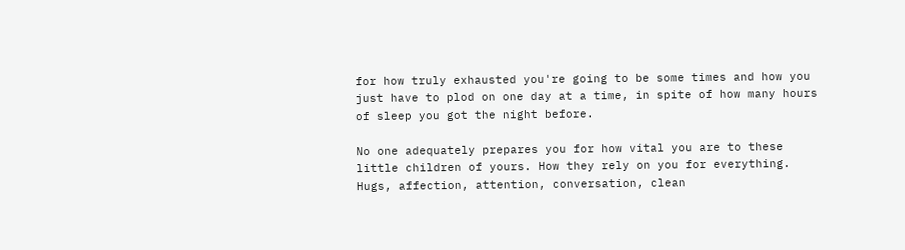for how truly exhausted you're going to be some times and how you just have to plod on one day at a time, in spite of how many hours of sleep you got the night before.

No one adequately prepares you for how vital you are to these little children of yours. How they rely on you for everything. Hugs, affection, attention, conversation, clean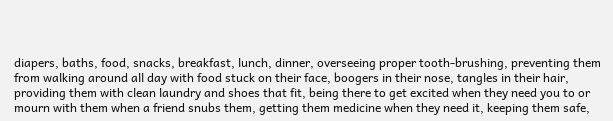diapers, baths, food, snacks, breakfast, lunch, dinner, overseeing proper tooth-brushing, preventing them  from walking around all day with food stuck on their face, boogers in their nose, tangles in their hair, providing them with clean laundry and shoes that fit, being there to get excited when they need you to or mourn with them when a friend snubs them, getting them medicine when they need it, keeping them safe,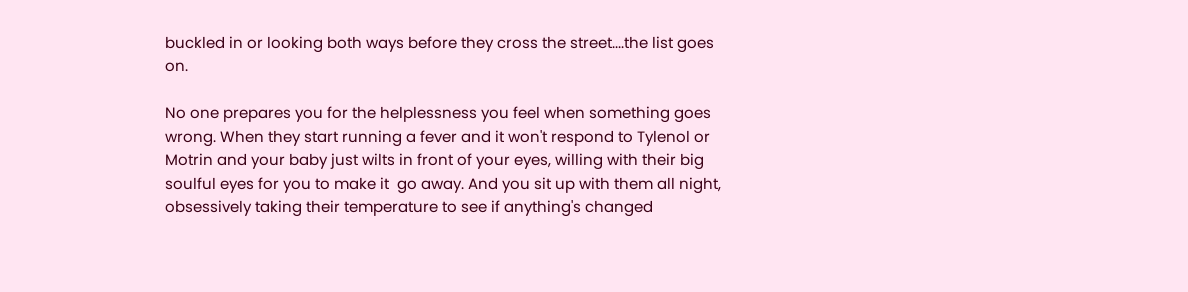buckled in or looking both ways before they cross the street....the list goes on.

No one prepares you for the helplessness you feel when something goes wrong. When they start running a fever and it won't respond to Tylenol or Motrin and your baby just wilts in front of your eyes, willing with their big soulful eyes for you to make it  go away. And you sit up with them all night, obsessively taking their temperature to see if anything's changed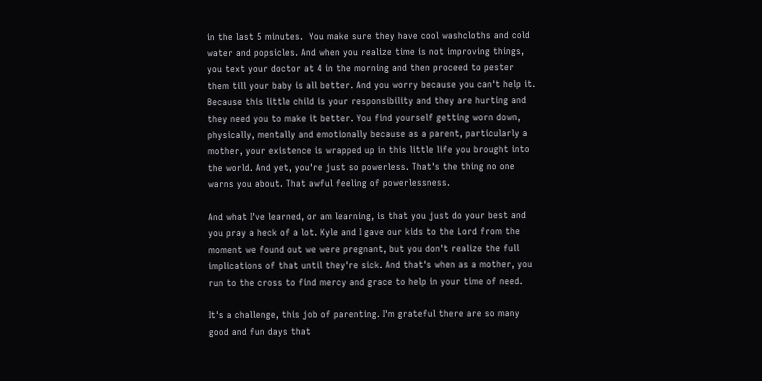in the last 5 minutes.  You make sure they have cool washcloths and cold water and popsicles. And when you realize time is not improving things, you text your doctor at 4 in the morning and then proceed to pester them till your baby is all better. And you worry because you can't help it. Because this little child is your responsibility and they are hurting and they need you to make it better. You find yourself getting worn down, physically, mentally and emotionally because as a parent, particularly a mother, your existence is wrapped up in this little life you brought into the world. And yet, you're just so powerless. That's the thing no one warns you about. That awful feeling of powerlessness.

And what I've learned, or am learning, is that you just do your best and you pray a heck of a lot. Kyle and I gave our kids to the Lord from the moment we found out we were pregnant, but you don't realize the full implications of that until they're sick. And that's when as a mother, you run to the cross to find mercy and grace to help in your time of need.

It's a challenge, this job of parenting. I'm grateful there are so many good and fun days that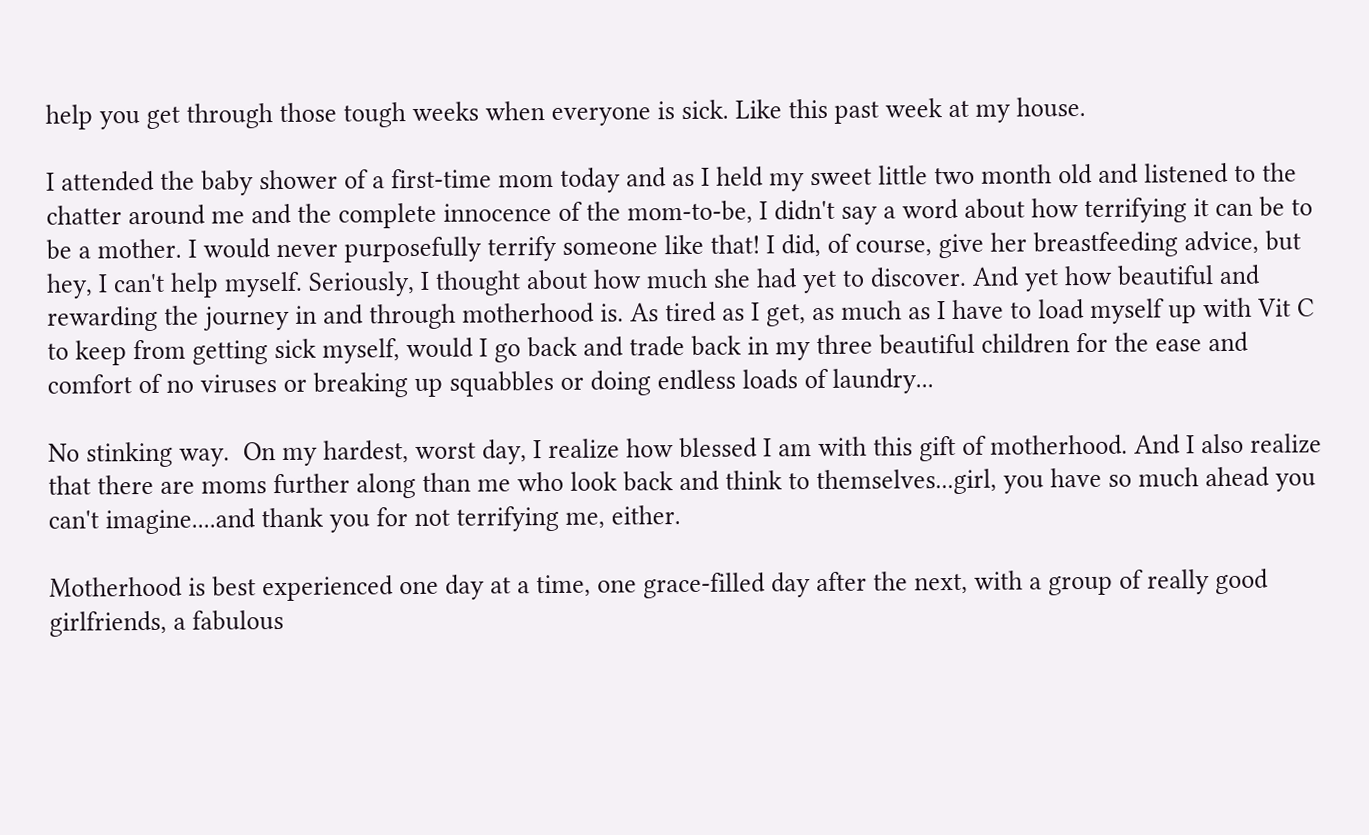help you get through those tough weeks when everyone is sick. Like this past week at my house.

I attended the baby shower of a first-time mom today and as I held my sweet little two month old and listened to the chatter around me and the complete innocence of the mom-to-be, I didn't say a word about how terrifying it can be to be a mother. I would never purposefully terrify someone like that! I did, of course, give her breastfeeding advice, but hey, I can't help myself. Seriously, I thought about how much she had yet to discover. And yet how beautiful and rewarding the journey in and through motherhood is. As tired as I get, as much as I have to load myself up with Vit C to keep from getting sick myself, would I go back and trade back in my three beautiful children for the ease and comfort of no viruses or breaking up squabbles or doing endless loads of laundry...

No stinking way.  On my hardest, worst day, I realize how blessed I am with this gift of motherhood. And I also realize that there are moms further along than me who look back and think to themselves...girl, you have so much ahead you can't imagine....and thank you for not terrifying me, either.

Motherhood is best experienced one day at a time, one grace-filled day after the next, with a group of really good girlfriends, a fabulous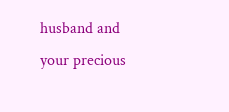husband and your precious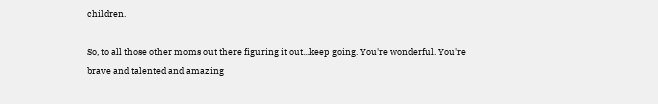children.

So, to all those other moms out there figuring it out...keep going. You're wonderful. You're brave and talented and amazing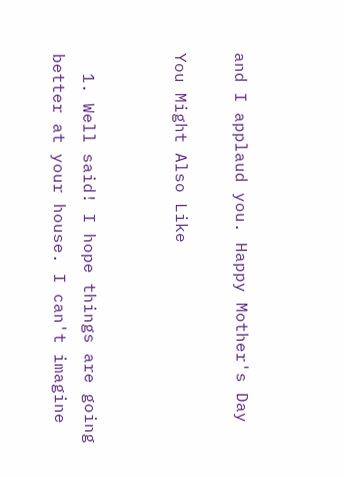and I applaud you. Happy Mother's Day

You Might Also Like


  1. Well said! I hope things are going better at your house. I can't imagine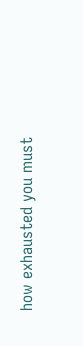how exhausted you must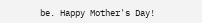be. Happy Mother's Day!